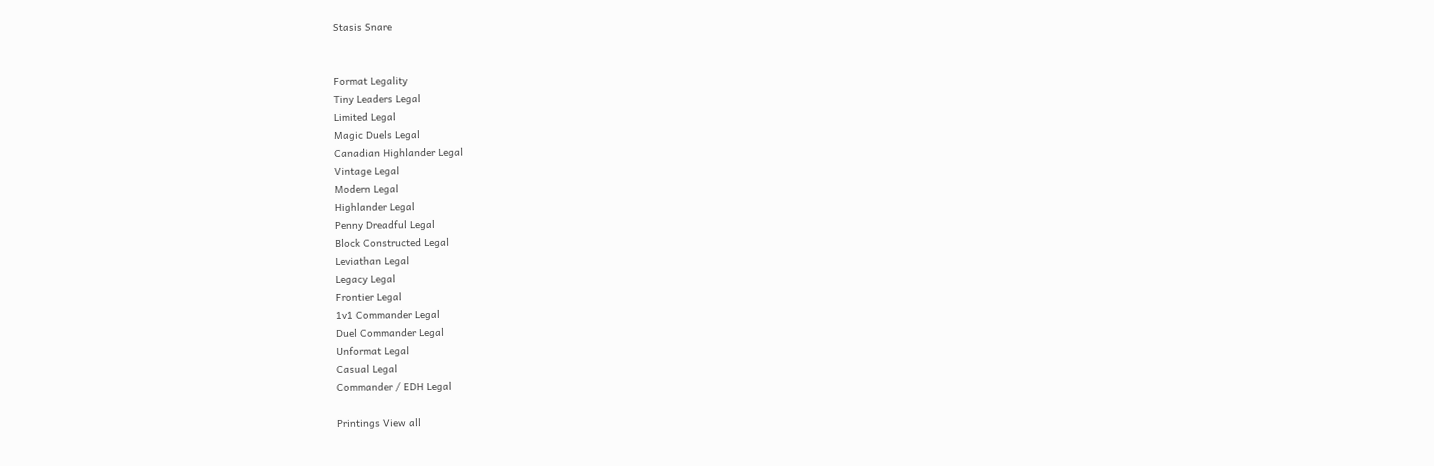Stasis Snare


Format Legality
Tiny Leaders Legal
Limited Legal
Magic Duels Legal
Canadian Highlander Legal
Vintage Legal
Modern Legal
Highlander Legal
Penny Dreadful Legal
Block Constructed Legal
Leviathan Legal
Legacy Legal
Frontier Legal
1v1 Commander Legal
Duel Commander Legal
Unformat Legal
Casual Legal
Commander / EDH Legal

Printings View all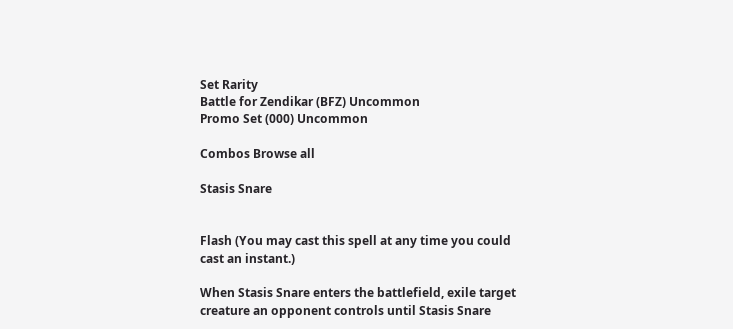Set Rarity
Battle for Zendikar (BFZ) Uncommon
Promo Set (000) Uncommon

Combos Browse all

Stasis Snare


Flash (You may cast this spell at any time you could cast an instant.)

When Stasis Snare enters the battlefield, exile target creature an opponent controls until Stasis Snare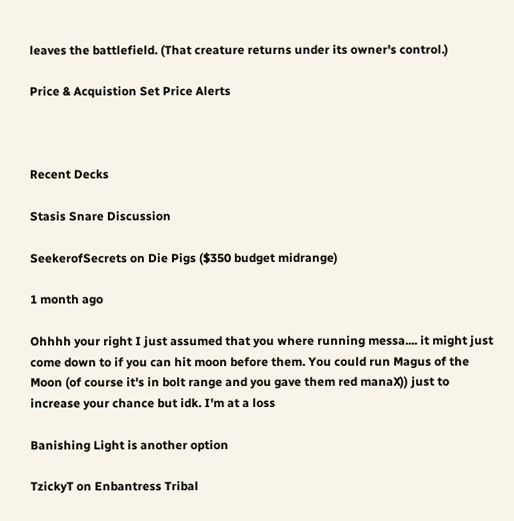leaves the battlefield. (That creature returns under its owner's control.)

Price & Acquistion Set Price Alerts



Recent Decks

Stasis Snare Discussion

SeekerofSecrets on Die Pigs ($350 budget midrange)

1 month ago

Ohhhh your right I just assumed that you where running messa.... it might just come down to if you can hit moon before them. You could run Magus of the Moon (of course it's in bolt range and you gave them red manaX)) just to increase your chance but idk. I'm at a loss

Banishing Light is another option

TzickyT on Enbantress Tribal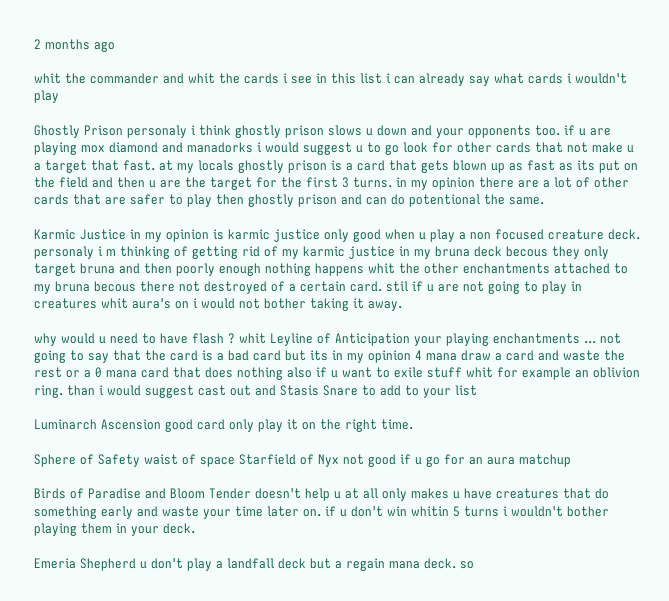2 months ago

whit the commander and whit the cards i see in this list i can already say what cards i wouldn't play

Ghostly Prison personaly i think ghostly prison slows u down and your opponents too. if u are playing mox diamond and manadorks i would suggest u to go look for other cards that not make u a target that fast. at my locals ghostly prison is a card that gets blown up as fast as its put on the field and then u are the target for the first 3 turns. in my opinion there are a lot of other cards that are safer to play then ghostly prison and can do potentional the same.

Karmic Justice in my opinion is karmic justice only good when u play a non focused creature deck. personaly i m thinking of getting rid of my karmic justice in my bruna deck becous they only target bruna and then poorly enough nothing happens whit the other enchantments attached to my bruna becous there not destroyed of a certain card. stil if u are not going to play in creatures whit aura's on i would not bother taking it away.

why would u need to have flash ? whit Leyline of Anticipation your playing enchantments ... not going to say that the card is a bad card but its in my opinion 4 mana draw a card and waste the rest or a 0 mana card that does nothing also if u want to exile stuff whit for example an oblivion ring. than i would suggest cast out and Stasis Snare to add to your list

Luminarch Ascension good card only play it on the right time.

Sphere of Safety waist of space Starfield of Nyx not good if u go for an aura matchup

Birds of Paradise and Bloom Tender doesn't help u at all only makes u have creatures that do something early and waste your time later on. if u don't win whitin 5 turns i wouldn't bother playing them in your deck.

Emeria Shepherd u don't play a landfall deck but a regain mana deck. so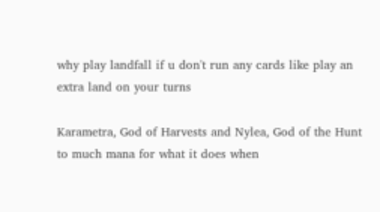why play landfall if u don't run any cards like play an extra land on your turns

Karametra, God of Harvests and Nylea, God of the Hunt to much mana for what it does when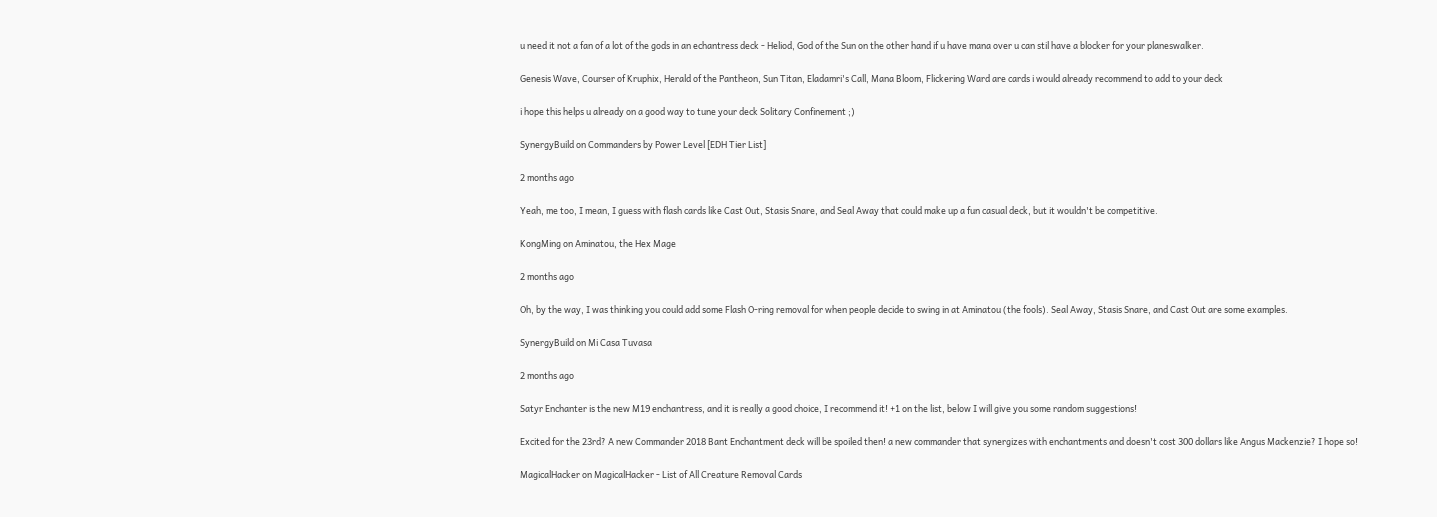u need it not a fan of a lot of the gods in an echantress deck - Heliod, God of the Sun on the other hand if u have mana over u can stil have a blocker for your planeswalker.

Genesis Wave, Courser of Kruphix, Herald of the Pantheon, Sun Titan, Eladamri's Call, Mana Bloom, Flickering Ward are cards i would already recommend to add to your deck

i hope this helps u already on a good way to tune your deck Solitary Confinement ;)

SynergyBuild on Commanders by Power Level [EDH Tier List]

2 months ago

Yeah, me too, I mean, I guess with flash cards like Cast Out, Stasis Snare, and Seal Away that could make up a fun casual deck, but it wouldn't be competitive.

KongMing on Aminatou, the Hex Mage

2 months ago

Oh, by the way, I was thinking you could add some Flash O-ring removal for when people decide to swing in at Aminatou (the fools). Seal Away, Stasis Snare, and Cast Out are some examples.

SynergyBuild on Mi Casa Tuvasa

2 months ago

Satyr Enchanter is the new M19 enchantress, and it is really a good choice, I recommend it! +1 on the list, below I will give you some random suggestions!

Excited for the 23rd? A new Commander 2018 Bant Enchantment deck will be spoiled then! a new commander that synergizes with enchantments and doesn't cost 300 dollars like Angus Mackenzie? I hope so!

MagicalHacker on MagicalHacker - List of All Creature Removal Cards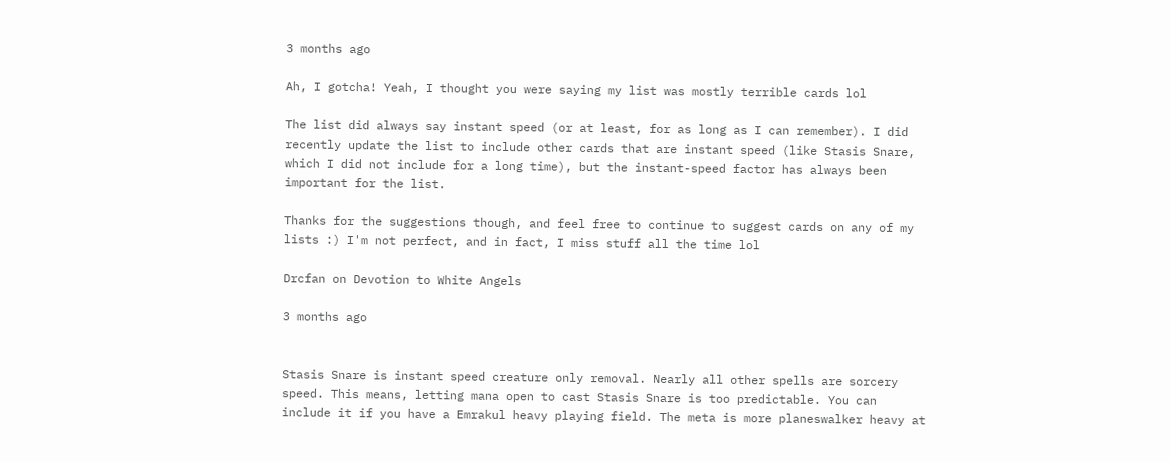3 months ago

Ah, I gotcha! Yeah, I thought you were saying my list was mostly terrible cards lol

The list did always say instant speed (or at least, for as long as I can remember). I did recently update the list to include other cards that are instant speed (like Stasis Snare, which I did not include for a long time), but the instant-speed factor has always been important for the list.

Thanks for the suggestions though, and feel free to continue to suggest cards on any of my lists :) I'm not perfect, and in fact, I miss stuff all the time lol

Drcfan on Devotion to White Angels

3 months ago


Stasis Snare is instant speed creature only removal. Nearly all other spells are sorcery speed. This means, letting mana open to cast Stasis Snare is too predictable. You can include it if you have a Emrakul heavy playing field. The meta is more planeswalker heavy at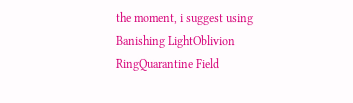the moment, i suggest using Banishing LightOblivion RingQuarantine Field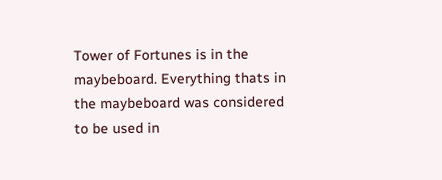Tower of Fortunes is in the maybeboard. Everything thats in the maybeboard was considered to be used in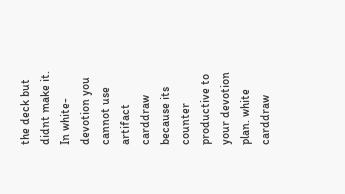the deck but didnt make it. In white-devotion you cannot use artifact carddraw because its counter productive to your devotion plan. white carddraw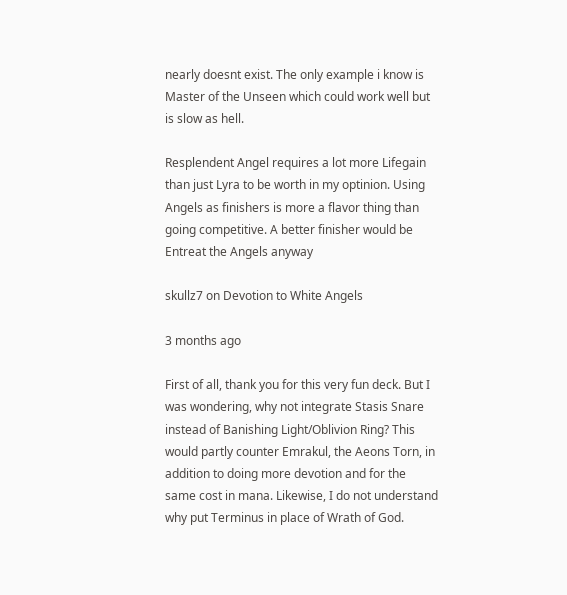nearly doesnt exist. The only example i know is Master of the Unseen which could work well but is slow as hell.

Resplendent Angel requires a lot more Lifegain than just Lyra to be worth in my optinion. Using Angels as finishers is more a flavor thing than going competitive. A better finisher would be Entreat the Angels anyway

skullz7 on Devotion to White Angels

3 months ago

First of all, thank you for this very fun deck. But I was wondering, why not integrate Stasis Snare instead of Banishing Light/Oblivion Ring? This would partly counter Emrakul, the Aeons Torn, in addition to doing more devotion and for the same cost in mana. Likewise, I do not understand why put Terminus in place of Wrath of God.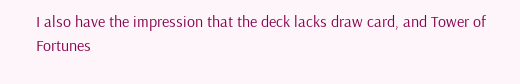I also have the impression that the deck lacks draw card, and Tower of Fortunes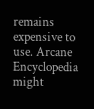remains expensive to use. Arcane Encyclopedia might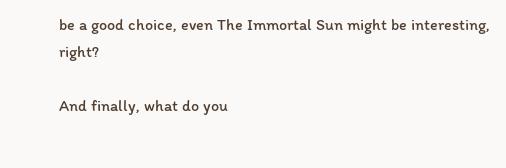be a good choice, even The Immortal Sun might be interesting, right?

And finally, what do you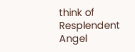think of Resplendent Angel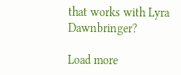that works with Lyra Dawnbringer?

Load more